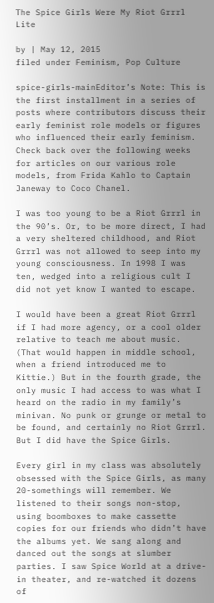The Spice Girls Were My Riot Grrrl Lite

by | May 12, 2015
filed under Feminism, Pop Culture

spice-girls-mainEditor’s Note: This is the first installment in a series of posts where contributors discuss their early feminist role models or figures who influenced their early feminism. Check back over the following weeks for articles on our various role models, from Frida Kahlo to Captain Janeway to Coco Chanel.

I was too young to be a Riot Grrrl in the 90’s. Or, to be more direct, I had a very sheltered childhood, and Riot Grrrl was not allowed to seep into my young consciousness. In 1998 I was ten, wedged into a religious cult I did not yet know I wanted to escape.

I would have been a great Riot Grrrl if I had more agency, or a cool older relative to teach me about music. (That would happen in middle school, when a friend introduced me to Kittie.) But in the fourth grade, the only music I had access to was what I heard on the radio in my family’s minivan. No punk or grunge or metal to be found, and certainly no Riot Grrrl. But I did have the Spice Girls.

Every girl in my class was absolutely obsessed with the Spice Girls, as many 20-somethings will remember. We listened to their songs non-stop, using boomboxes to make cassette copies for our friends who didn’t have the albums yet. We sang along and danced out the songs at slumber parties. I saw Spice World at a drive-in theater, and re-watched it dozens of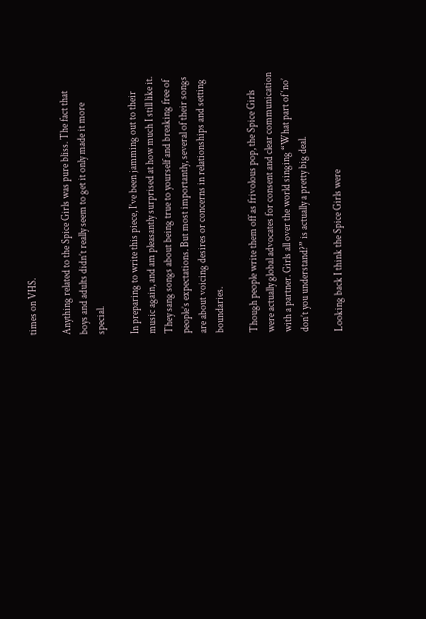times on VHS.

Anything related to the Spice Girls was pure bliss. The fact that boys and adults didn’t really seem to get it only made it more special.

In preparing to write this piece, I’ve been jamming out to their music again, and am pleasantly surprised at how much I still like it. They sang songs about being true to yourself and breaking free of people’s expectations. But most importantly, several of their songs are about voicing desires or concerns in relationships and setting boundaries.

Though people write them off as frivolous pop, the Spice Girls were actually global advocates for consent and clear communication with a partner. Girls all over the world singing “What part of ‘no’ don’t you understand?” is actually a pretty big deal.

Looking back I think the Spice Girls were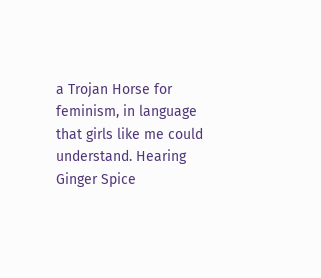a Trojan Horse for feminism, in language that girls like me could understand. Hearing Ginger Spice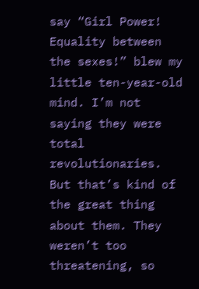say “Girl Power! Equality between the sexes!” blew my little ten-year-old mind. I’m not saying they were total revolutionaries. But that’s kind of the great thing about them. They weren’t too threatening, so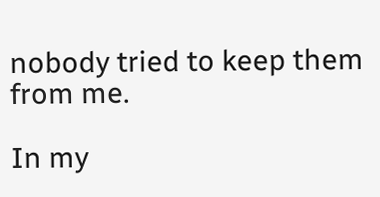nobody tried to keep them from me.

In my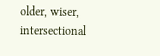older, wiser, intersectional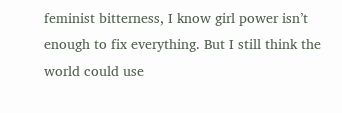feminist bitterness, I know girl power isn’t enough to fix everything. But I still think the world could use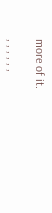more of it.

, , , , , ,